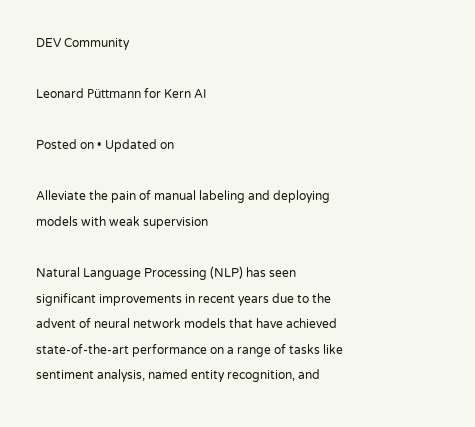DEV Community

Leonard Püttmann for Kern AI

Posted on • Updated on

Alleviate the pain of manual labeling and deploying models with weak supervision

Natural Language Processing (NLP) has seen significant improvements in recent years due to the advent of neural network models that have achieved state-of-the-art performance on a range of tasks like sentiment analysis, named entity recognition, and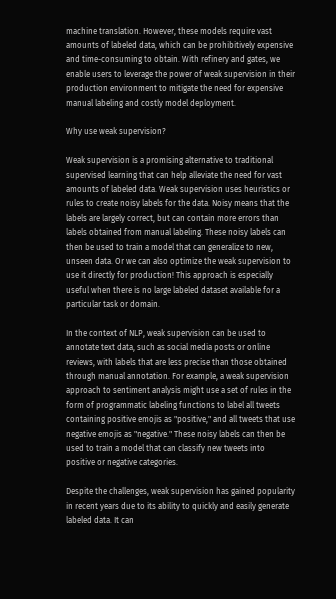machine translation. However, these models require vast amounts of labeled data, which can be prohibitively expensive and time-consuming to obtain. With refinery and gates, we enable users to leverage the power of weak supervision in their production environment to mitigate the need for expensive manual labeling and costly model deployment.

Why use weak supervision?

Weak supervision is a promising alternative to traditional supervised learning that can help alleviate the need for vast amounts of labeled data. Weak supervision uses heuristics or rules to create noisy labels for the data. Noisy means that the labels are largely correct, but can contain more errors than labels obtained from manual labeling. These noisy labels can then be used to train a model that can generalize to new, unseen data. Or we can also optimize the weak supervision to use it directly for production! This approach is especially useful when there is no large labeled dataset available for a particular task or domain.

In the context of NLP, weak supervision can be used to annotate text data, such as social media posts or online reviews, with labels that are less precise than those obtained through manual annotation. For example, a weak supervision approach to sentiment analysis might use a set of rules in the form of programmatic labeling functions to label all tweets containing positive emojis as "positive," and all tweets that use negative emojis as "negative." These noisy labels can then be used to train a model that can classify new tweets into positive or negative categories.

Despite the challenges, weak supervision has gained popularity in recent years due to its ability to quickly and easily generate labeled data. It can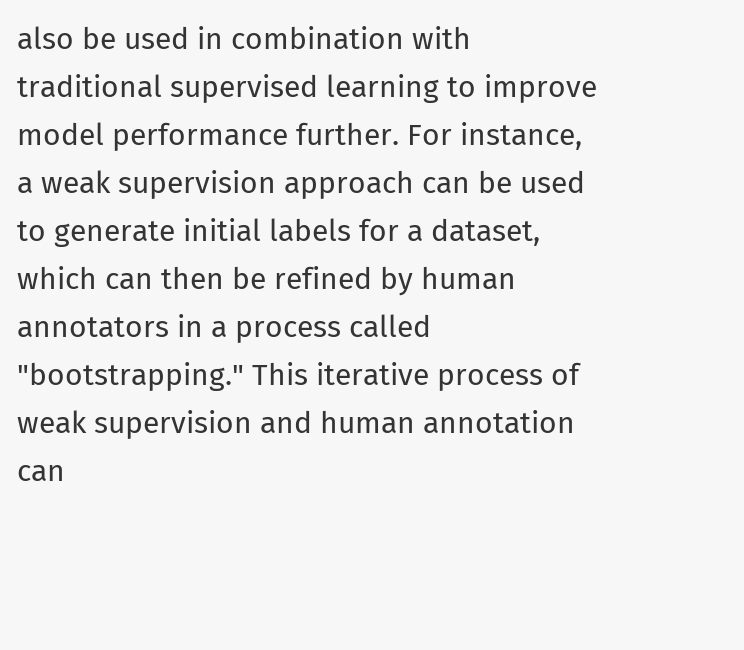also be used in combination with traditional supervised learning to improve model performance further. For instance, a weak supervision approach can be used to generate initial labels for a dataset, which can then be refined by human annotators in a process called "bootstrapping." This iterative process of weak supervision and human annotation can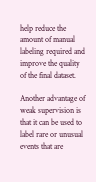help reduce the amount of manual labeling required and improve the quality of the final dataset.

Another advantage of weak supervision is that it can be used to label rare or unusual events that are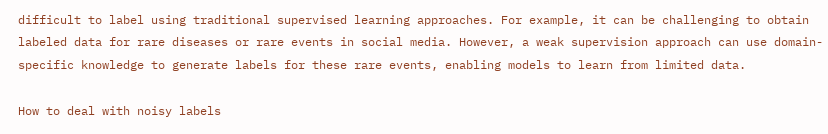difficult to label using traditional supervised learning approaches. For example, it can be challenging to obtain labeled data for rare diseases or rare events in social media. However, a weak supervision approach can use domain-specific knowledge to generate labels for these rare events, enabling models to learn from limited data.

How to deal with noisy labels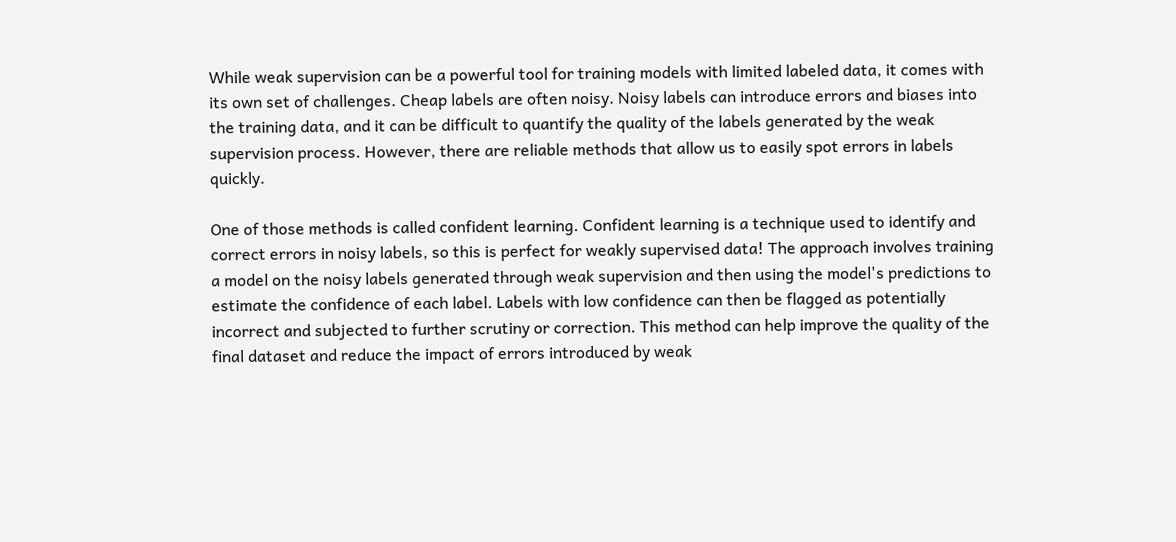While weak supervision can be a powerful tool for training models with limited labeled data, it comes with its own set of challenges. Cheap labels are often noisy. Noisy labels can introduce errors and biases into the training data, and it can be difficult to quantify the quality of the labels generated by the weak supervision process. However, there are reliable methods that allow us to easily spot errors in labels quickly.

One of those methods is called confident learning. Confident learning is a technique used to identify and correct errors in noisy labels, so this is perfect for weakly supervised data! The approach involves training a model on the noisy labels generated through weak supervision and then using the model's predictions to estimate the confidence of each label. Labels with low confidence can then be flagged as potentially incorrect and subjected to further scrutiny or correction. This method can help improve the quality of the final dataset and reduce the impact of errors introduced by weak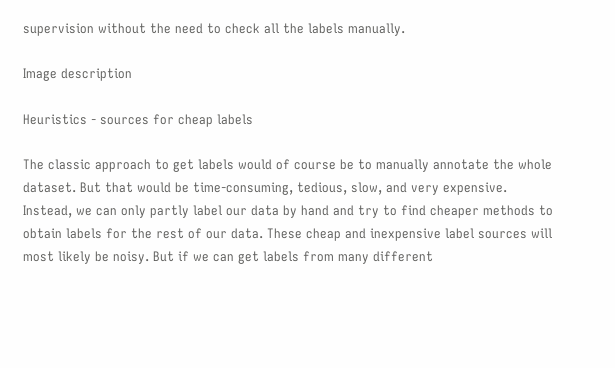supervision without the need to check all the labels manually.

Image description

Heuristics - sources for cheap labels

The classic approach to get labels would of course be to manually annotate the whole dataset. But that would be time-consuming, tedious, slow, and very expensive. Instead, we can only partly label our data by hand and try to find cheaper methods to obtain labels for the rest of our data. These cheap and inexpensive label sources will most likely be noisy. But if we can get labels from many different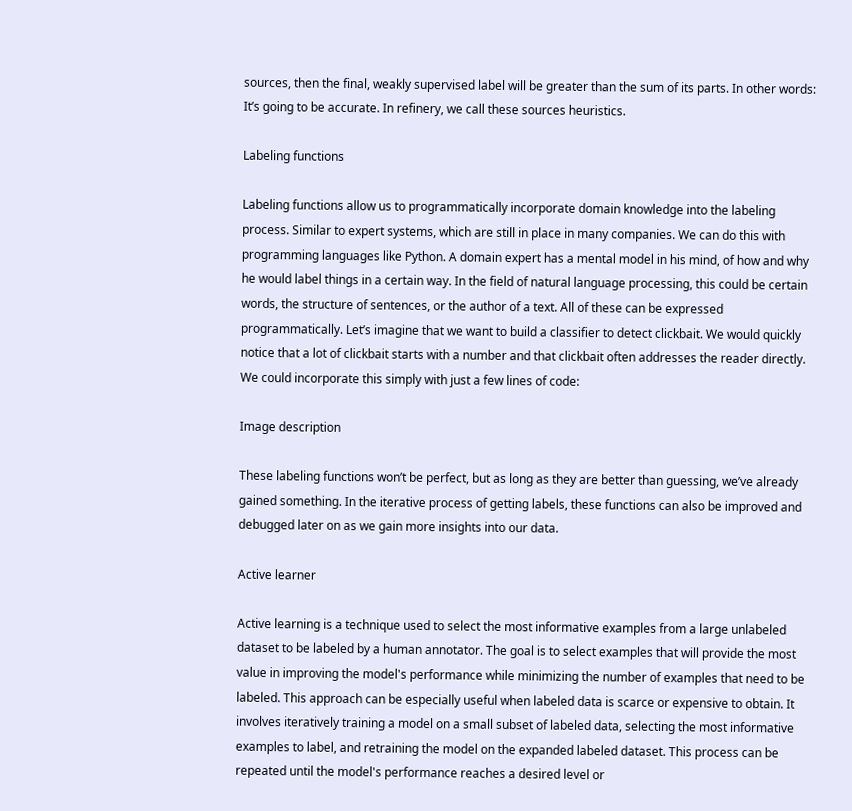sources, then the final, weakly supervised label will be greater than the sum of its parts. In other words: It’s going to be accurate. In refinery, we call these sources heuristics.

Labeling functions

Labeling functions allow us to programmatically incorporate domain knowledge into the labeling process. Similar to expert systems, which are still in place in many companies. We can do this with programming languages like Python. A domain expert has a mental model in his mind, of how and why he would label things in a certain way. In the field of natural language processing, this could be certain words, the structure of sentences, or the author of a text. All of these can be expressed programmatically. Let’s imagine that we want to build a classifier to detect clickbait. We would quickly notice that a lot of clickbait starts with a number and that clickbait often addresses the reader directly. We could incorporate this simply with just a few lines of code:

Image description

These labeling functions won’t be perfect, but as long as they are better than guessing, we’ve already gained something. In the iterative process of getting labels, these functions can also be improved and debugged later on as we gain more insights into our data.

Active learner

Active learning is a technique used to select the most informative examples from a large unlabeled dataset to be labeled by a human annotator. The goal is to select examples that will provide the most value in improving the model's performance while minimizing the number of examples that need to be labeled. This approach can be especially useful when labeled data is scarce or expensive to obtain. It involves iteratively training a model on a small subset of labeled data, selecting the most informative examples to label, and retraining the model on the expanded labeled dataset. This process can be repeated until the model's performance reaches a desired level or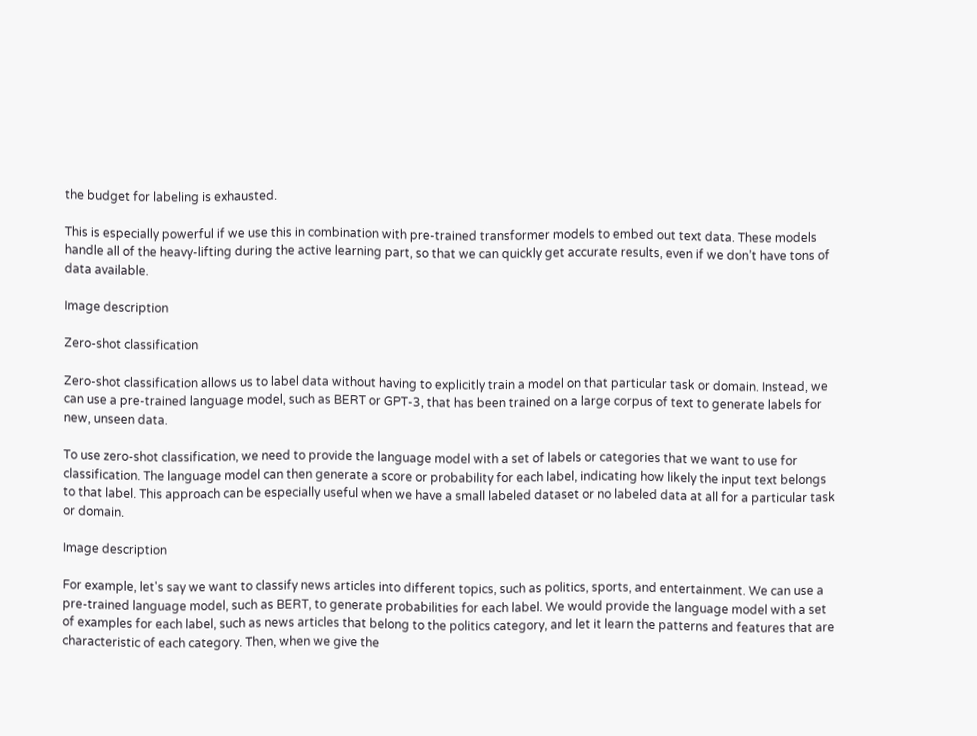the budget for labeling is exhausted.

This is especially powerful if we use this in combination with pre-trained transformer models to embed out text data. These models handle all of the heavy-lifting during the active learning part, so that we can quickly get accurate results, even if we don’t have tons of data available.

Image description

Zero-shot classification

Zero-shot classification allows us to label data without having to explicitly train a model on that particular task or domain. Instead, we can use a pre-trained language model, such as BERT or GPT-3, that has been trained on a large corpus of text to generate labels for new, unseen data.

To use zero-shot classification, we need to provide the language model with a set of labels or categories that we want to use for classification. The language model can then generate a score or probability for each label, indicating how likely the input text belongs to that label. This approach can be especially useful when we have a small labeled dataset or no labeled data at all for a particular task or domain.

Image description

For example, let's say we want to classify news articles into different topics, such as politics, sports, and entertainment. We can use a pre-trained language model, such as BERT, to generate probabilities for each label. We would provide the language model with a set of examples for each label, such as news articles that belong to the politics category, and let it learn the patterns and features that are characteristic of each category. Then, when we give the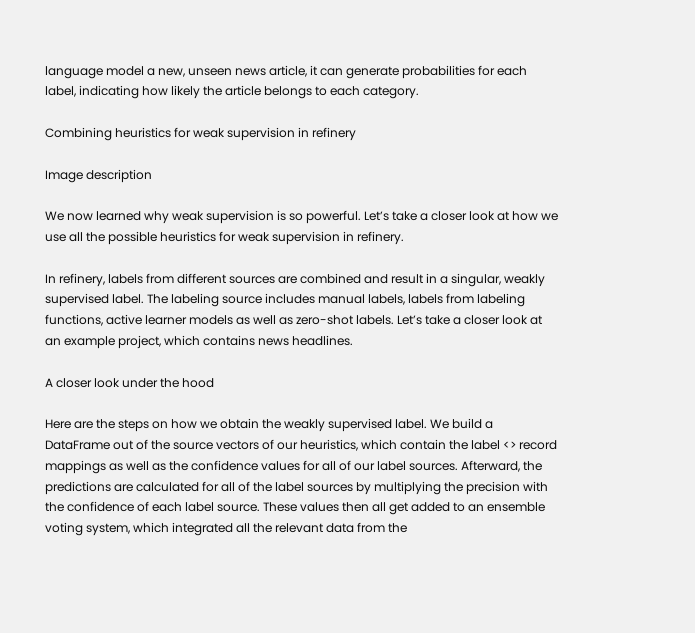language model a new, unseen news article, it can generate probabilities for each label, indicating how likely the article belongs to each category.

Combining heuristics for weak supervision in refinery

Image description

We now learned why weak supervision is so powerful. Let’s take a closer look at how we use all the possible heuristics for weak supervision in refinery.

In refinery, labels from different sources are combined and result in a singular, weakly supervised label. The labeling source includes manual labels, labels from labeling functions, active learner models as well as zero-shot labels. Let’s take a closer look at an example project, which contains news headlines.

A closer look under the hood

Here are the steps on how we obtain the weakly supervised label. We build a DataFrame out of the source vectors of our heuristics, which contain the label <> record mappings as well as the confidence values for all of our label sources. Afterward, the predictions are calculated for all of the label sources by multiplying the precision with the confidence of each label source. These values then all get added to an ensemble voting system, which integrated all the relevant data from the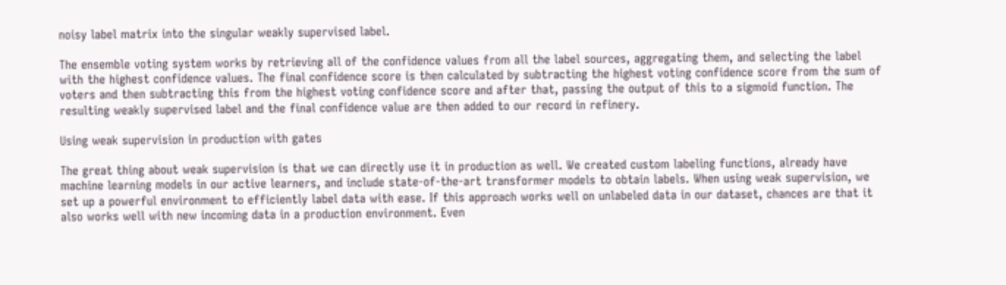noisy label matrix into the singular weakly supervised label.

The ensemble voting system works by retrieving all of the confidence values from all the label sources, aggregating them, and selecting the label with the highest confidence values. The final confidence score is then calculated by subtracting the highest voting confidence score from the sum of voters and then subtracting this from the highest voting confidence score and after that, passing the output of this to a sigmoid function. The resulting weakly supervised label and the final confidence value are then added to our record in refinery.

Using weak supervision in production with gates

The great thing about weak supervision is that we can directly use it in production as well. We created custom labeling functions, already have machine learning models in our active learners, and include state-of-the-art transformer models to obtain labels. When using weak supervision, we set up a powerful environment to efficiently label data with ease. If this approach works well on unlabeled data in our dataset, chances are that it also works well with new incoming data in a production environment. Even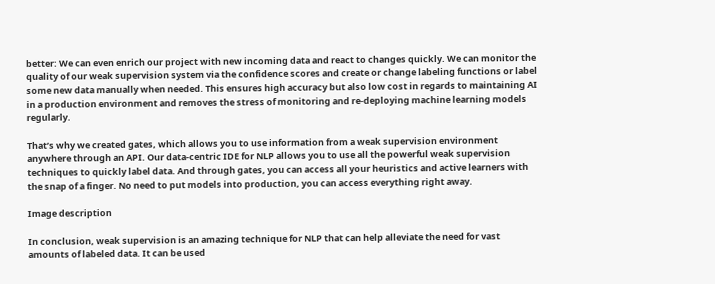better: We can even enrich our project with new incoming data and react to changes quickly. We can monitor the quality of our weak supervision system via the confidence scores and create or change labeling functions or label some new data manually when needed. This ensures high accuracy but also low cost in regards to maintaining AI in a production environment and removes the stress of monitoring and re-deploying machine learning models regularly.

That’s why we created gates, which allows you to use information from a weak supervision environment anywhere through an API. Our data-centric IDE for NLP allows you to use all the powerful weak supervision techniques to quickly label data. And through gates, you can access all your heuristics and active learners with the snap of a finger. No need to put models into production, you can access everything right away.

Image description

In conclusion, weak supervision is an amazing technique for NLP that can help alleviate the need for vast amounts of labeled data. It can be used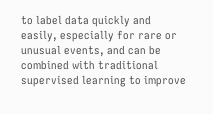to label data quickly and easily, especially for rare or unusual events, and can be combined with traditional supervised learning to improve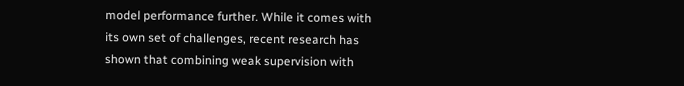model performance further. While it comes with its own set of challenges, recent research has shown that combining weak supervision with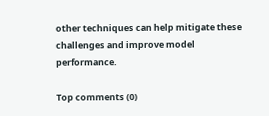other techniques can help mitigate these challenges and improve model performance.

Top comments (0)